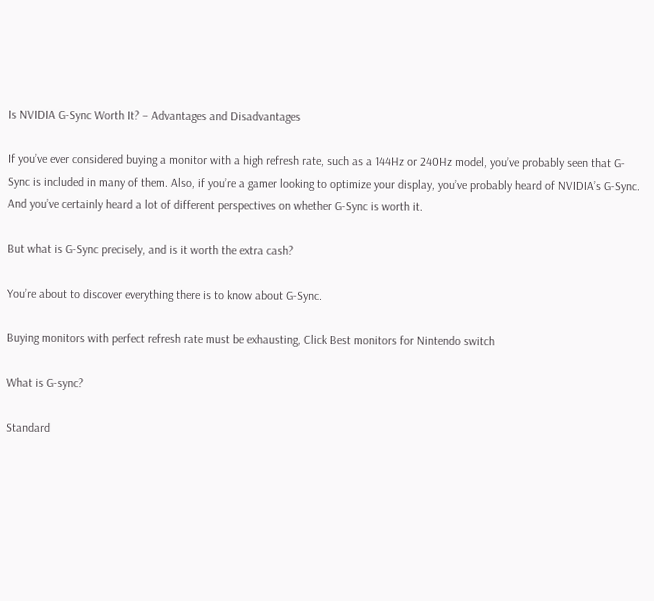Is NVIDIA G-Sync Worth It? – Advantages and Disadvantages

If you’ve ever considered buying a monitor with a high refresh rate, such as a 144Hz or 240Hz model, you’ve probably seen that G-Sync is included in many of them. Also, if you’re a gamer looking to optimize your display, you’ve probably heard of NVIDIA’s G-Sync. And you’ve certainly heard a lot of different perspectives on whether G-Sync is worth it.

But what is G-Sync precisely, and is it worth the extra cash?

You’re about to discover everything there is to know about G-Sync.

Buying monitors with perfect refresh rate must be exhausting, Click Best monitors for Nintendo switch

What is G-sync?

Standard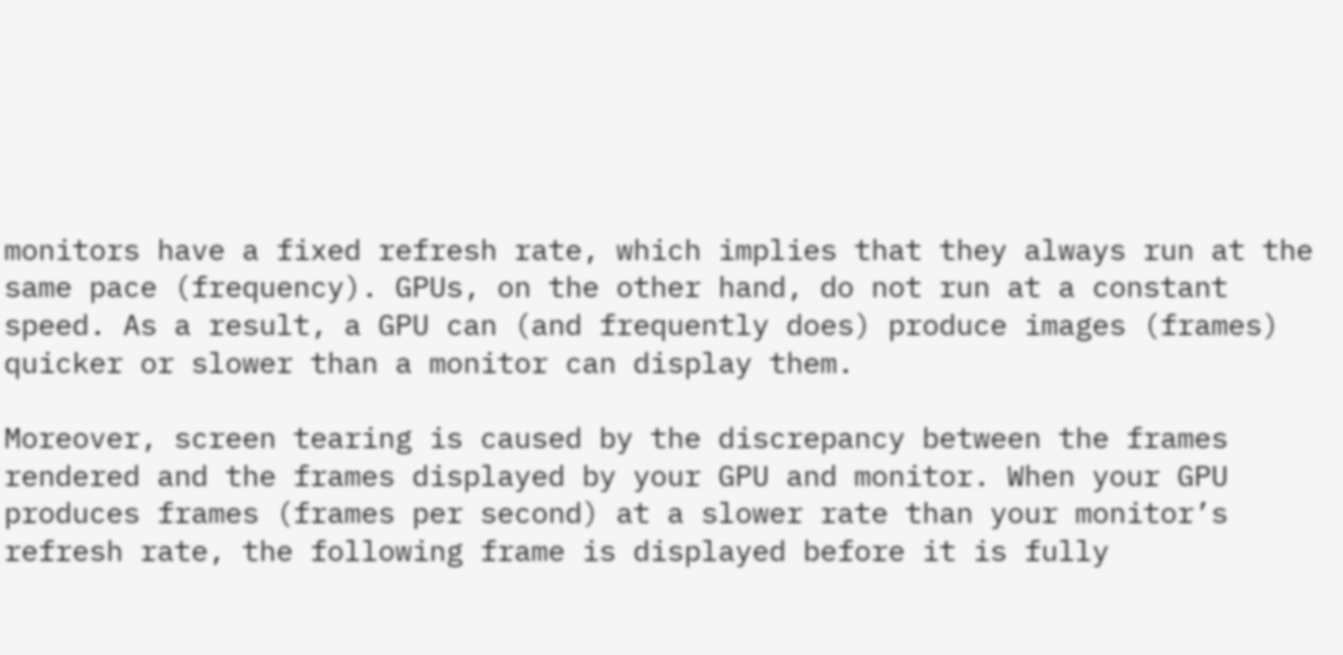monitors have a fixed refresh rate, which implies that they always run at the same pace (frequency). GPUs, on the other hand, do not run at a constant speed. As a result, a GPU can (and frequently does) produce images (frames) quicker or slower than a monitor can display them.

Moreover, screen tearing is caused by the discrepancy between the frames rendered and the frames displayed by your GPU and monitor. When your GPU produces frames (frames per second) at a slower rate than your monitor’s refresh rate, the following frame is displayed before it is fully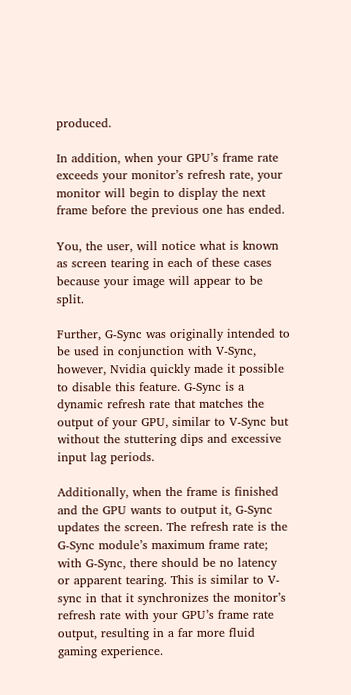produced.

In addition, when your GPU’s frame rate exceeds your monitor’s refresh rate, your monitor will begin to display the next frame before the previous one has ended.

You, the user, will notice what is known as screen tearing in each of these cases because your image will appear to be split.

Further, G-Sync was originally intended to be used in conjunction with V-Sync, however, Nvidia quickly made it possible to disable this feature. G-Sync is a dynamic refresh rate that matches the output of your GPU, similar to V-Sync but without the stuttering dips and excessive input lag periods.

Additionally, when the frame is finished and the GPU wants to output it, G-Sync updates the screen. The refresh rate is the G-Sync module’s maximum frame rate; with G-Sync, there should be no latency or apparent tearing. This is similar to V-sync in that it synchronizes the monitor’s refresh rate with your GPU’s frame rate output, resulting in a far more fluid gaming experience.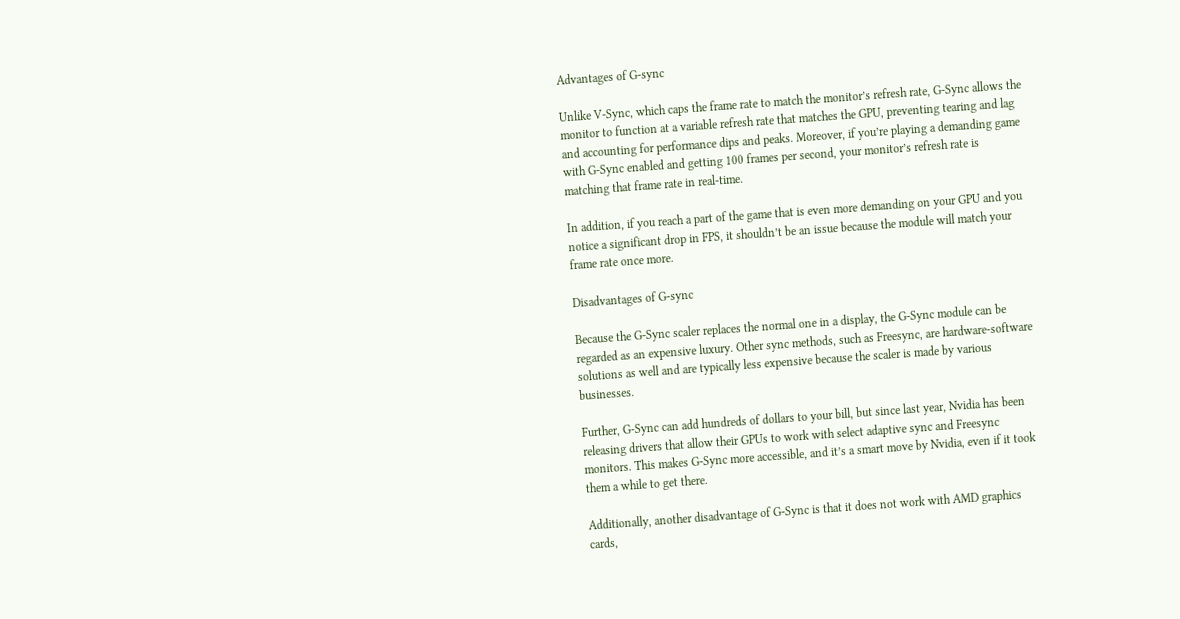Advantages of G-sync

Unlike V-Sync, which caps the frame rate to match the monitor’s refresh rate, G-Sync allows the monitor to function at a variable refresh rate that matches the GPU, preventing tearing and lag and accounting for performance dips and peaks. Moreover, if you’re playing a demanding game with G-Sync enabled and getting 100 frames per second, your monitor’s refresh rate is matching that frame rate in real-time.

In addition, if you reach a part of the game that is even more demanding on your GPU and you notice a significant drop in FPS, it shouldn’t be an issue because the module will match your frame rate once more.

Disadvantages of G-sync

Because the G-Sync scaler replaces the normal one in a display, the G-Sync module can be regarded as an expensive luxury. Other sync methods, such as Freesync, are hardware-software solutions as well and are typically less expensive because the scaler is made by various businesses.

Further, G-Sync can add hundreds of dollars to your bill, but since last year, Nvidia has been releasing drivers that allow their GPUs to work with select adaptive sync and Freesync monitors. This makes G-Sync more accessible, and it’s a smart move by Nvidia, even if it took them a while to get there.

Additionally, another disadvantage of G-Sync is that it does not work with AMD graphics cards,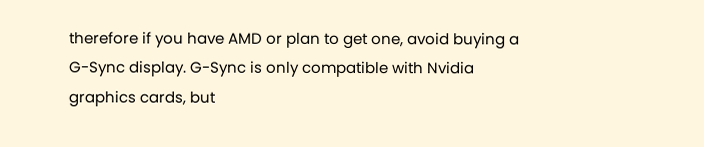therefore if you have AMD or plan to get one, avoid buying a G-Sync display. G-Sync is only compatible with Nvidia graphics cards, but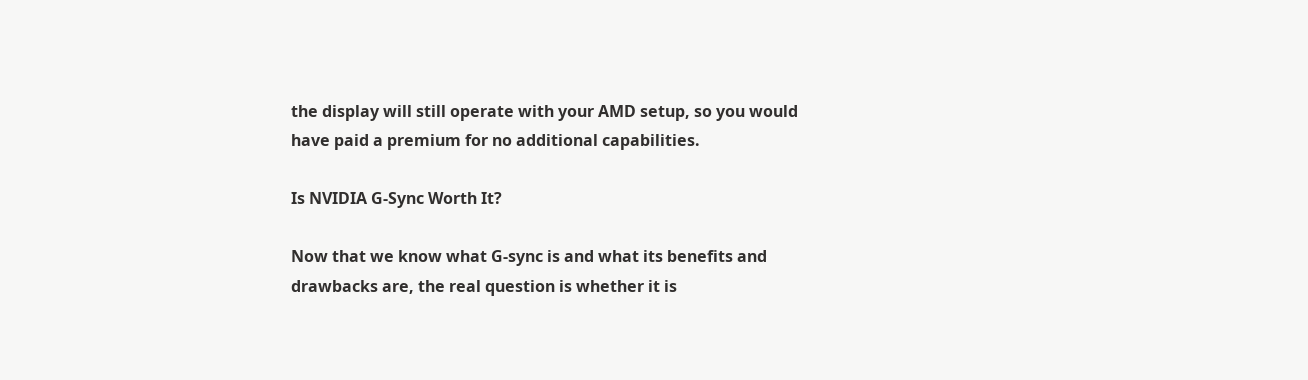the display will still operate with your AMD setup, so you would have paid a premium for no additional capabilities.

Is NVIDIA G-Sync Worth It?

Now that we know what G-sync is and what its benefits and drawbacks are, the real question is whether it is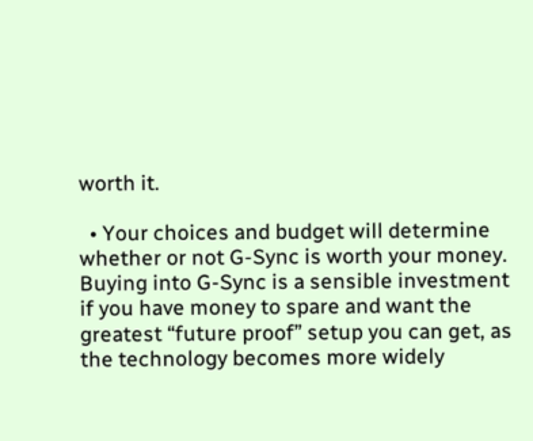worth it.

  • Your choices and budget will determine whether or not G-Sync is worth your money. Buying into G-Sync is a sensible investment if you have money to spare and want the greatest “future proof” setup you can get, as the technology becomes more widely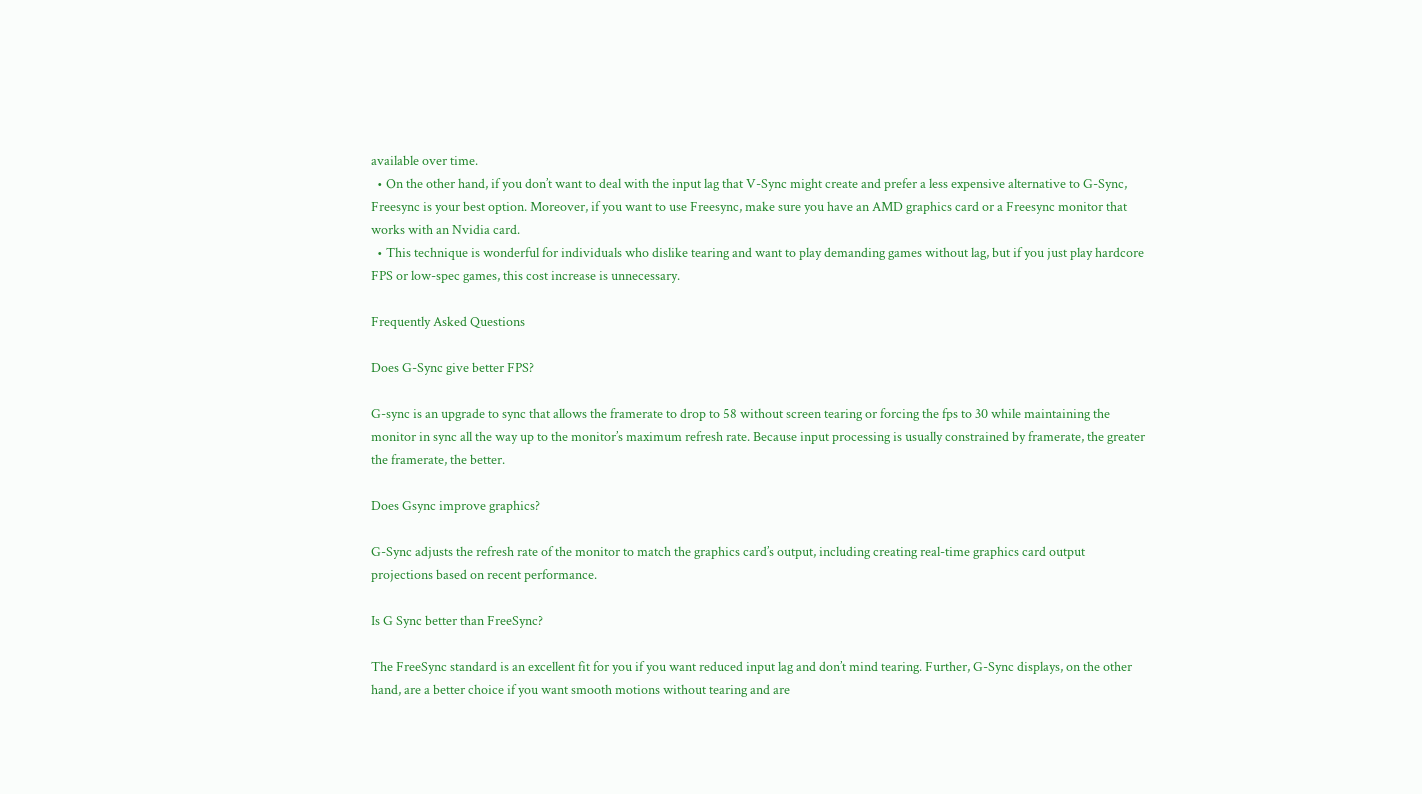available over time.
  • On the other hand, if you don’t want to deal with the input lag that V-Sync might create and prefer a less expensive alternative to G-Sync, Freesync is your best option. Moreover, if you want to use Freesync, make sure you have an AMD graphics card or a Freesync monitor that works with an Nvidia card.
  • This technique is wonderful for individuals who dislike tearing and want to play demanding games without lag, but if you just play hardcore FPS or low-spec games, this cost increase is unnecessary.

Frequently Asked Questions

Does G-Sync give better FPS?

G-sync is an upgrade to sync that allows the framerate to drop to 58 without screen tearing or forcing the fps to 30 while maintaining the monitor in sync all the way up to the monitor’s maximum refresh rate. Because input processing is usually constrained by framerate, the greater the framerate, the better.

Does Gsync improve graphics?

G-Sync adjusts the refresh rate of the monitor to match the graphics card’s output, including creating real-time graphics card output projections based on recent performance.

Is G Sync better than FreeSync?

The FreeSync standard is an excellent fit for you if you want reduced input lag and don’t mind tearing. Further, G-Sync displays, on the other hand, are a better choice if you want smooth motions without tearing and are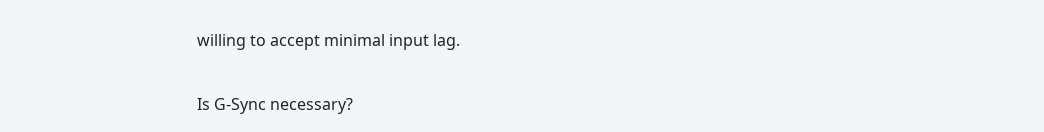willing to accept minimal input lag.

Is G-Sync necessary?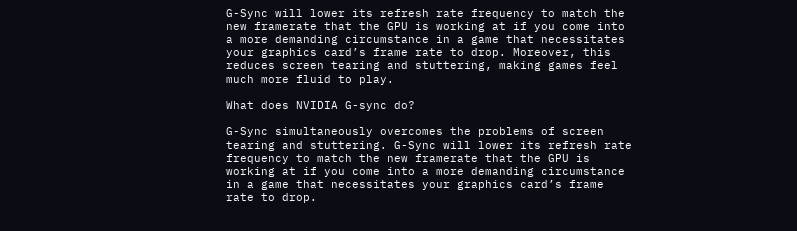G-Sync will lower its refresh rate frequency to match the new framerate that the GPU is working at if you come into a more demanding circumstance in a game that necessitates your graphics card’s frame rate to drop. Moreover, this reduces screen tearing and stuttering, making games feel much more fluid to play.

What does NVIDIA G-sync do?

G-Sync simultaneously overcomes the problems of screen tearing and stuttering. G-Sync will lower its refresh rate frequency to match the new framerate that the GPU is working at if you come into a more demanding circumstance in a game that necessitates your graphics card’s frame rate to drop.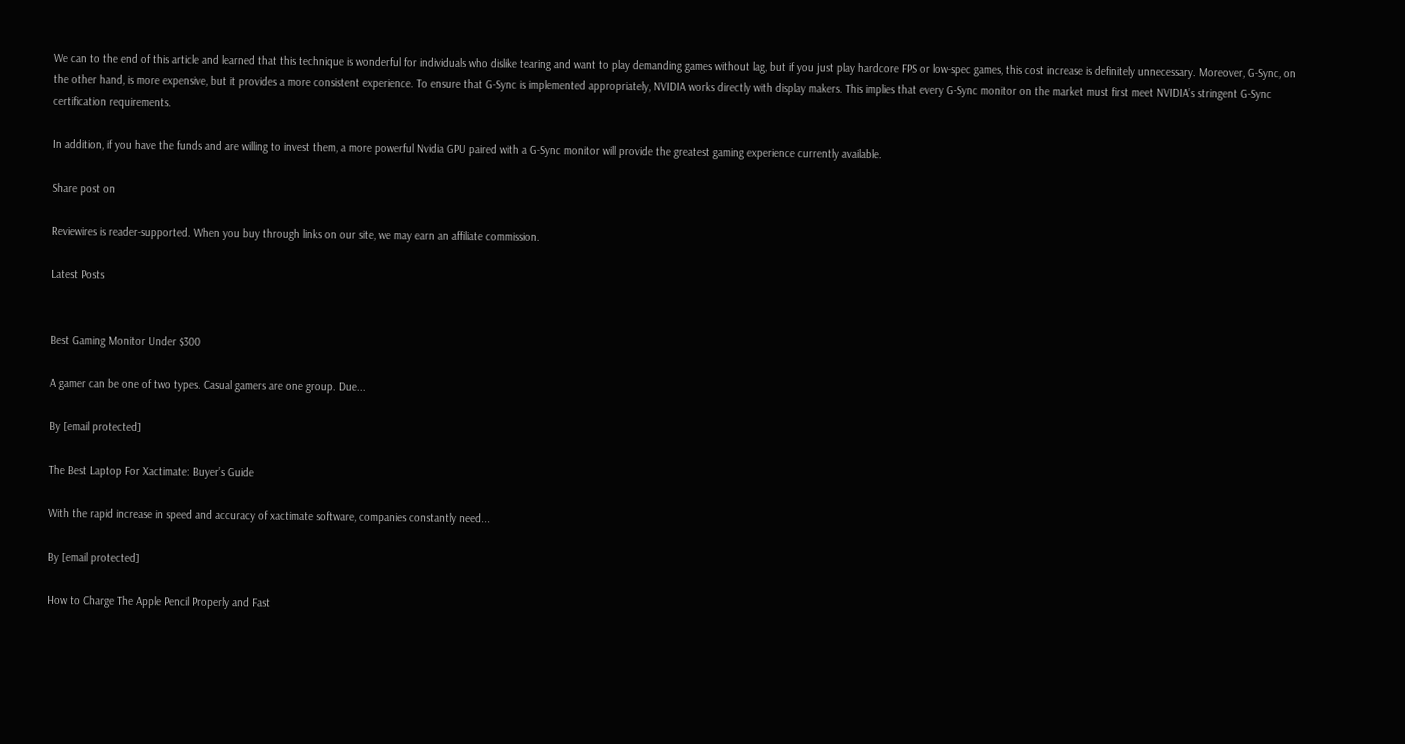We can to the end of this article and learned that this technique is wonderful for individuals who dislike tearing and want to play demanding games without lag, but if you just play hardcore FPS or low-spec games, this cost increase is definitely unnecessary. Moreover, G-Sync, on the other hand, is more expensive, but it provides a more consistent experience. To ensure that G-Sync is implemented appropriately, NVIDIA works directly with display makers. This implies that every G-Sync monitor on the market must first meet NVIDIA’s stringent G-Sync certification requirements.

In addition, if you have the funds and are willing to invest them, a more powerful Nvidia GPU paired with a G-Sync monitor will provide the greatest gaming experience currently available.

Share post on

Reviewires is reader-supported. When you buy through links on our site, we may earn an affiliate commission.

Latest Posts


Best Gaming Monitor Under $300

A gamer can be one of two types. Casual gamers are one group. Due...

By [email protected]

The Best Laptop For Xactimate: Buyer’s Guide

With the rapid increase in speed and accuracy of xactimate software, companies constantly need...

By [email protected]

How to Charge The Apple Pencil Properly and Fast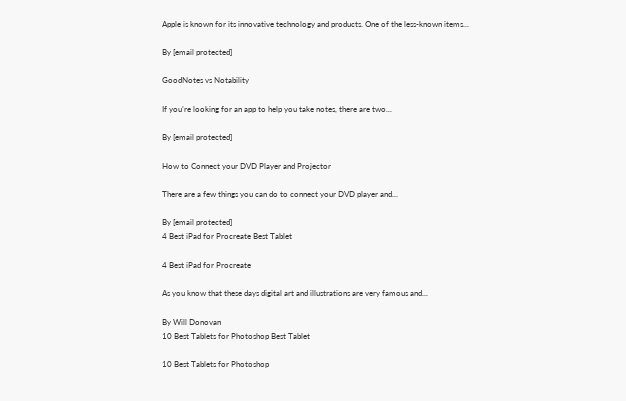Apple is known for its innovative technology and products. One of the less-known items...

By [email protected]

GoodNotes vs Notability

If you’re looking for an app to help you take notes, there are two...

By [email protected]

How to Connect your DVD Player and Projector

There are a few things you can do to connect your DVD player and...

By [email protected]
4 Best iPad for Procreate Best Tablet

4 Best iPad for Procreate

As you know that these days digital art and illustrations are very famous and...

By Will Donovan
10 Best Tablets for Photoshop Best Tablet

10 Best Tablets for Photoshop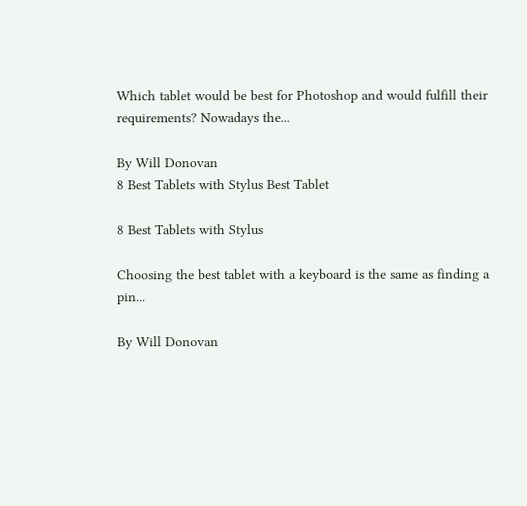Which tablet would be best for Photoshop and would fulfill their requirements? Nowadays the...

By Will Donovan
8 Best Tablets with Stylus Best Tablet

8 Best Tablets with Stylus

Choosing the best tablet with a keyboard is the same as finding a pin...

By Will Donovan